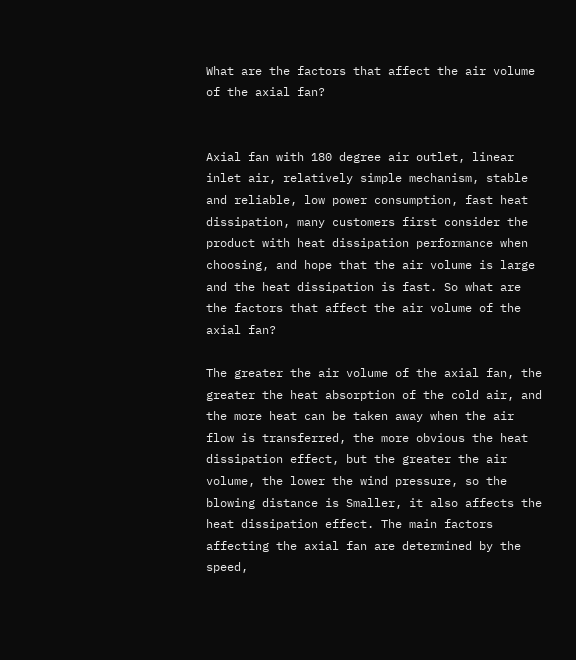What are the factors that affect the air volume of the axial fan?


Axial fan with 180 degree air outlet, linear inlet air, relatively simple mechanism, stable and reliable, low power consumption, fast heat dissipation, many customers first consider the product with heat dissipation performance when choosing, and hope that the air volume is large and the heat dissipation is fast. So what are the factors that affect the air volume of the axial fan?

The greater the air volume of the axial fan, the greater the heat absorption of the cold air, and the more heat can be taken away when the air flow is transferred, the more obvious the heat dissipation effect, but the greater the air volume, the lower the wind pressure, so the blowing distance is Smaller, it also affects the heat dissipation effect. The main factors affecting the axial fan are determined by the speed,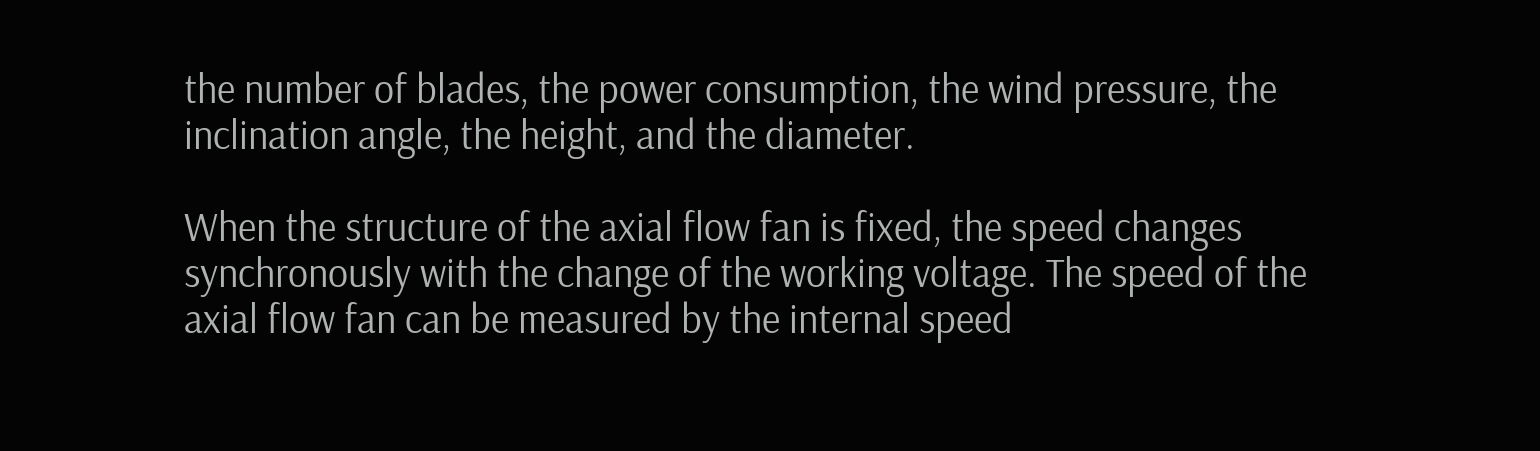the number of blades, the power consumption, the wind pressure, the inclination angle, the height, and the diameter.

When the structure of the axial flow fan is fixed, the speed changes synchronously with the change of the working voltage. The speed of the axial flow fan can be measured by the internal speed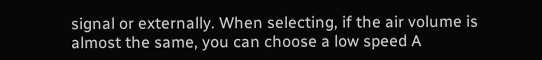signal or externally. When selecting, if the air volume is almost the same, you can choose a low speed A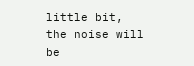little bit, the noise will be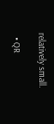relatively small.

  • QR